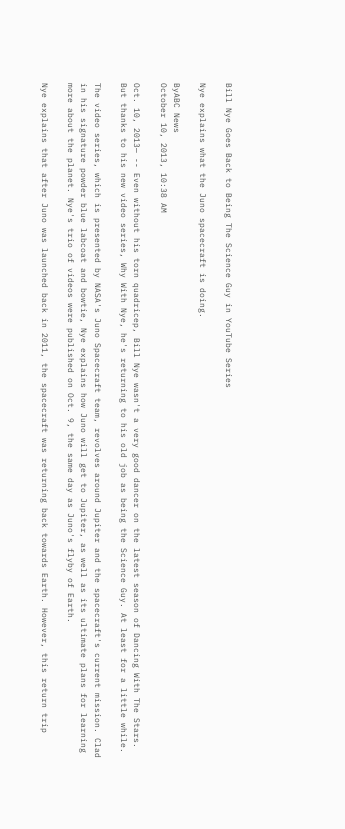Bill Nye Goes Back to Being The Science Guy in YouTube Series

Nye explains what the Juno spacecraft is doing.

ByABC News
October 10, 2013, 10:38 AM

Oct. 10, 2013— -- Even without his torn quadricep, Bill Nye wasn't a very good dancer on the latest season of Dancing With The Stars. But thanks to his new video series, Why With Nye, he's returning to his old job as being the Science Guy. At least for a little while.

The video series, which is presented by NASA's Juno Spacecraft team, revolves around Jupiter and the spacecraft's current mission. Clad in his signature powder blue labcoat and bowtie, Nye explains how Juno will get to Jupiter, as well as its ultimate plans for learning more about the planet. Nye's trio of videos were published on Oct. 9, the same day as Juno's flyby of Earth.

Nye explains that after Juno was launched back in 2011, the spacecraft was returning back towards Earth. However, this return trip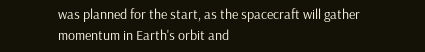was planned for the start, as the spacecraft will gather momentum in Earth's orbit and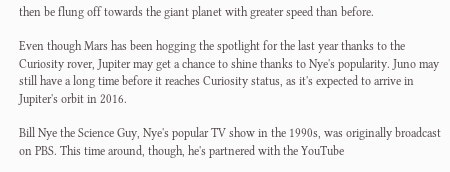then be flung off towards the giant planet with greater speed than before.

Even though Mars has been hogging the spotlight for the last year thanks to the Curiosity rover, Jupiter may get a chance to shine thanks to Nye's popularity. Juno may still have a long time before it reaches Curiosity status, as it's expected to arrive in Jupiter's orbit in 2016.

Bill Nye the Science Guy, Nye's popular TV show in the 1990s, was originally broadcast on PBS. This time around, though, he's partnered with the YouTube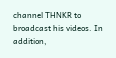channel THNKR to broadcast his videos. In addition,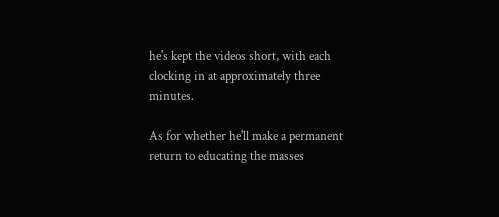he's kept the videos short, with each clocking in at approximately three minutes.

As for whether he'll make a permanent return to educating the masses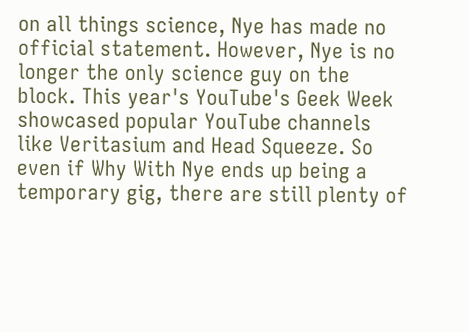on all things science, Nye has made no official statement. However, Nye is no longer the only science guy on the block. This year's YouTube's Geek Week showcased popular YouTube channels like Veritasium and Head Squeeze. So even if Why With Nye ends up being a temporary gig, there are still plenty of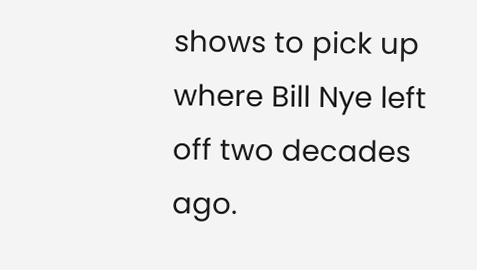shows to pick up where Bill Nye left off two decades ago.